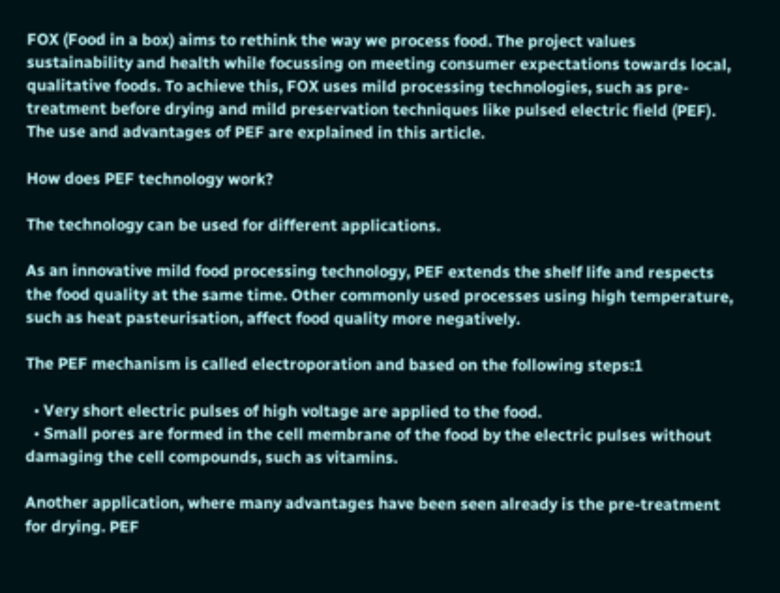FOX (Food in a box) aims to rethink the way we process food. The project values sustainability and health while focussing on meeting consumer expectations towards local, qualitative foods. To achieve this, FOX uses mild processing technologies, such as pre-treatment before drying and mild preservation techniques like pulsed electric field (PEF). The use and advantages of PEF are explained in this article.

How does PEF technology work?

The technology can be used for different applications.

As an innovative mild food processing technology, PEF extends the shelf life and respects the food quality at the same time. Other commonly used processes using high temperature, such as heat pasteurisation, affect food quality more negatively.

The PEF mechanism is called electroporation and based on the following steps:1

  • Very short electric pulses of high voltage are applied to the food.
  • Small pores are formed in the cell membrane of the food by the electric pulses without damaging the cell compounds, such as vitamins.

Another application, where many advantages have been seen already is the pre-treatment for drying. PEF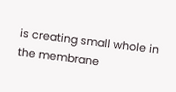is creating small whole in the membrane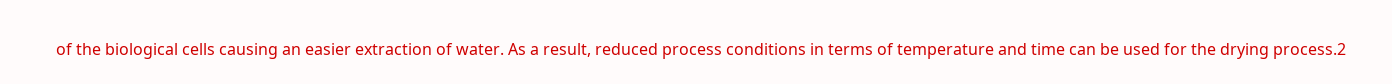of the biological cells causing an easier extraction of water. As a result, reduced process conditions in terms of temperature and time can be used for the drying process.2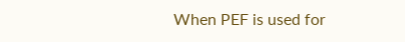When PEF is used for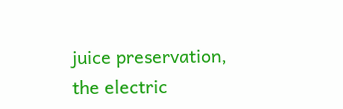juice preservation, the electric